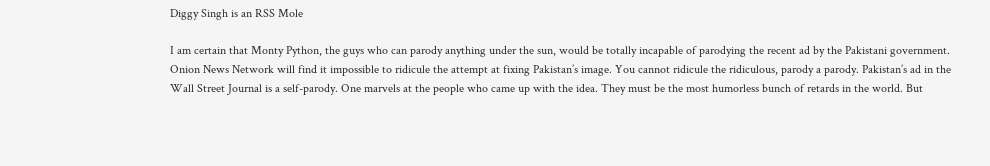Diggy Singh is an RSS Mole

I am certain that Monty Python, the guys who can parody anything under the sun, would be totally incapable of parodying the recent ad by the Pakistani government. Onion News Network will find it impossible to ridicule the attempt at fixing Pakistan’s image. You cannot ridicule the ridiculous, parody a parody. Pakistan’s ad in the Wall Street Journal is a self-parody. One marvels at the people who came up with the idea. They must be the most humorless bunch of retards in the world. But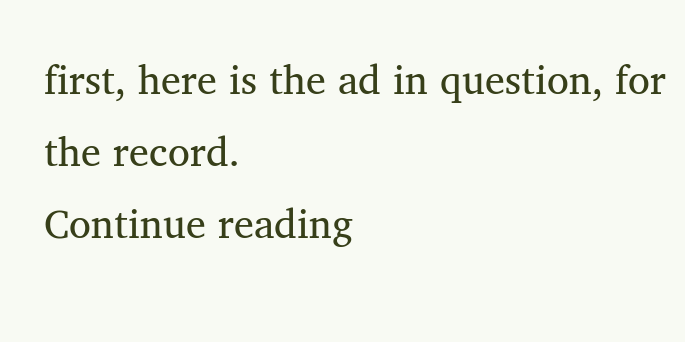first, here is the ad in question, for the record.
Continue reading